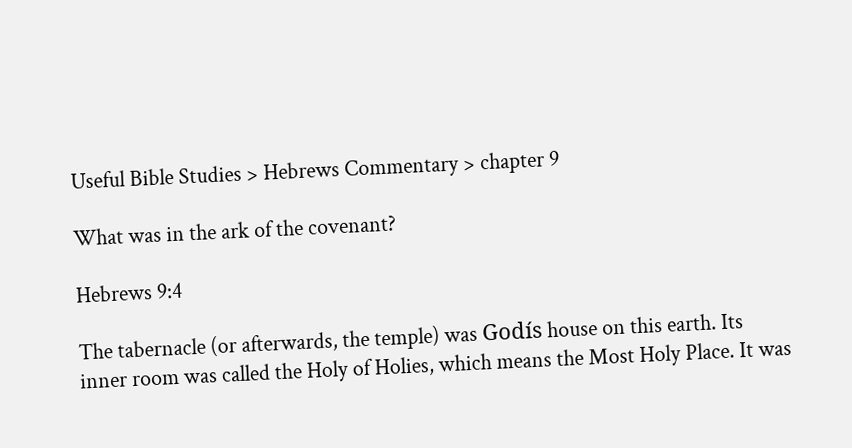Useful Bible Studies > Hebrews Commentary > chapter 9

What was in the ark of the covenant?

Hebrews 9:4

The tabernacle (or afterwards, the temple) was Godís house on this earth. Its inner room was called the Holy of Holies, which means the Most Holy Place. It was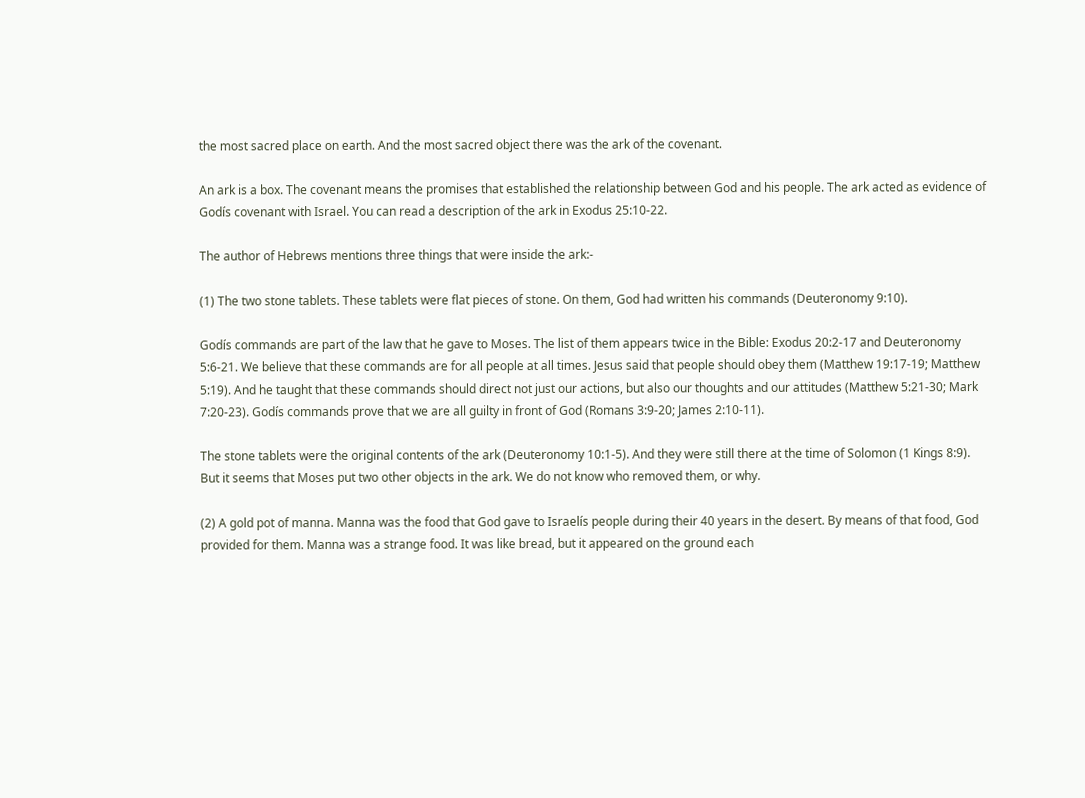the most sacred place on earth. And the most sacred object there was the ark of the covenant.

An ark is a box. The covenant means the promises that established the relationship between God and his people. The ark acted as evidence of Godís covenant with Israel. You can read a description of the ark in Exodus 25:10-22.

The author of Hebrews mentions three things that were inside the ark:-

(1) The two stone tablets. These tablets were flat pieces of stone. On them, God had written his commands (Deuteronomy 9:10).

Godís commands are part of the law that he gave to Moses. The list of them appears twice in the Bible: Exodus 20:2-17 and Deuteronomy 5:6-21. We believe that these commands are for all people at all times. Jesus said that people should obey them (Matthew 19:17-19; Matthew 5:19). And he taught that these commands should direct not just our actions, but also our thoughts and our attitudes (Matthew 5:21-30; Mark 7:20-23). Godís commands prove that we are all guilty in front of God (Romans 3:9-20; James 2:10-11).

The stone tablets were the original contents of the ark (Deuteronomy 10:1-5). And they were still there at the time of Solomon (1 Kings 8:9). But it seems that Moses put two other objects in the ark. We do not know who removed them, or why.

(2) A gold pot of manna. Manna was the food that God gave to Israelís people during their 40 years in the desert. By means of that food, God provided for them. Manna was a strange food. It was like bread, but it appeared on the ground each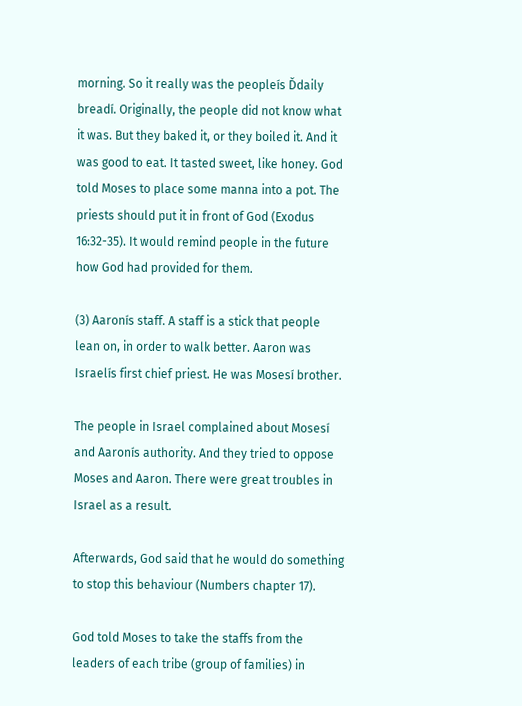morning. So it really was the peopleís Ďdaily breadí. Originally, the people did not know what it was. But they baked it, or they boiled it. And it was good to eat. It tasted sweet, like honey. God told Moses to place some manna into a pot. The priests should put it in front of God (Exodus 16:32-35). It would remind people in the future how God had provided for them.

(3) Aaronís staff. A staff is a stick that people lean on, in order to walk better. Aaron was Israelís first chief priest. He was Mosesí brother.

The people in Israel complained about Mosesí and Aaronís authority. And they tried to oppose Moses and Aaron. There were great troubles in Israel as a result.

Afterwards, God said that he would do something to stop this behaviour (Numbers chapter 17).

God told Moses to take the staffs from the leaders of each tribe (group of families) in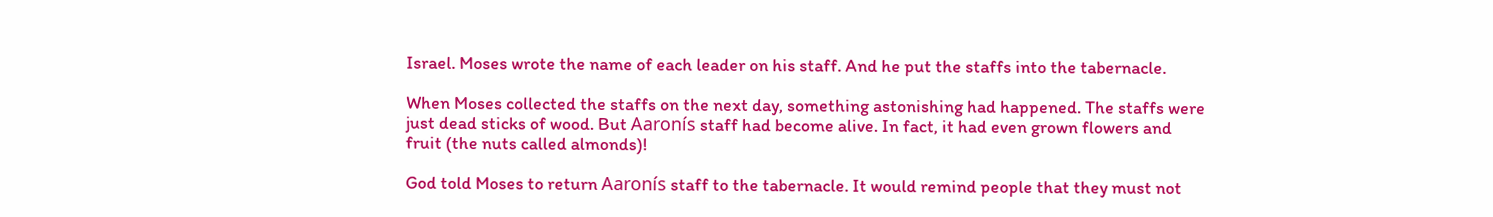Israel. Moses wrote the name of each leader on his staff. And he put the staffs into the tabernacle.

When Moses collected the staffs on the next day, something astonishing had happened. The staffs were just dead sticks of wood. But Aaronís staff had become alive. In fact, it had even grown flowers and fruit (the nuts called almonds)!

God told Moses to return Aaronís staff to the tabernacle. It would remind people that they must not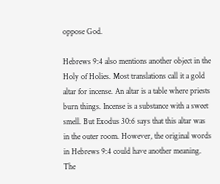oppose God.

Hebrews 9:4 also mentions another object in the Holy of Holies. Most translations call it a gold altar for incense. An altar is a table where priests burn things. Incense is a substance with a sweet smell. But Exodus 30:6 says that this altar was in the outer room. However, the original words in Hebrews 9:4 could have another meaning. The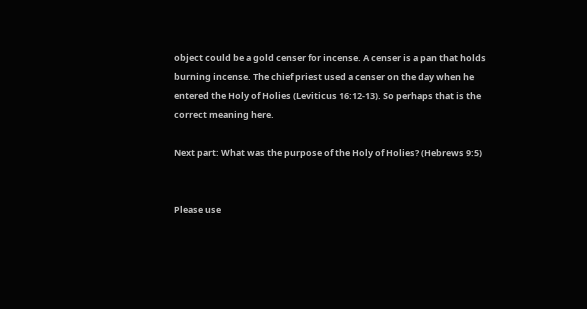object could be a gold censer for incense. A censer is a pan that holds burning incense. The chief priest used a censer on the day when he entered the Holy of Holies (Leviticus 16:12-13). So perhaps that is the correct meaning here.

Next part: What was the purpose of the Holy of Holies? (Hebrews 9:5)


Please use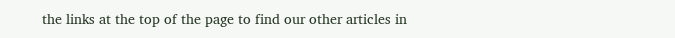the links at the top of the page to find our other articles in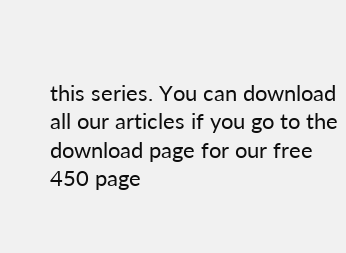this series. You can download all our articles if you go to the download page for our free 450 page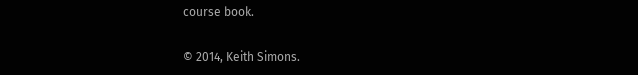course book.


© 2014, Keith Simons.